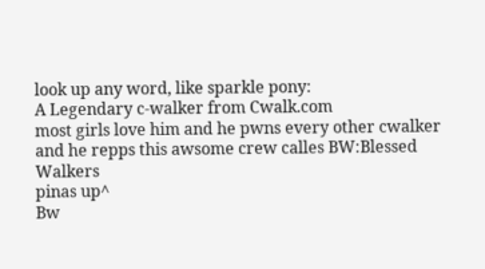look up any word, like sparkle pony:
A Legendary c-walker from Cwalk.com
most girls love him and he pwns every other cwalker
and he repps this awsome crew calles BW:Blessed Walkers
pinas up^
Bw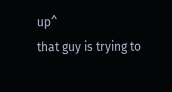up^
that guy is trying to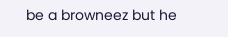be a browneez but he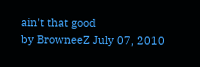ain't that good
by BrowneeZ July 07, 2010